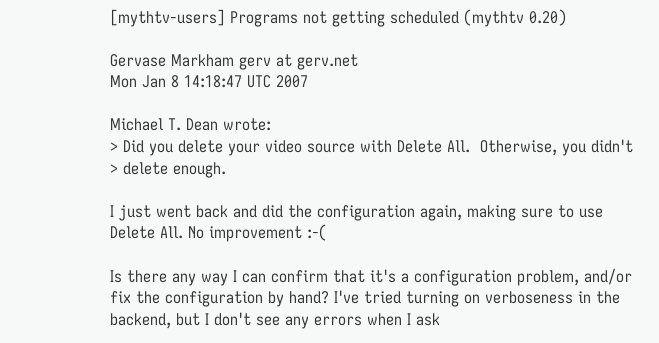[mythtv-users] Programs not getting scheduled (mythtv 0.20)

Gervase Markham gerv at gerv.net
Mon Jan 8 14:18:47 UTC 2007

Michael T. Dean wrote:
> Did you delete your video source with Delete All.  Otherwise, you didn't
> delete enough.

I just went back and did the configuration again, making sure to use
Delete All. No improvement :-(

Is there any way I can confirm that it's a configuration problem, and/or
fix the configuration by hand? I've tried turning on verboseness in the
backend, but I don't see any errors when I ask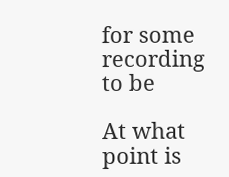for some recording to be

At what point is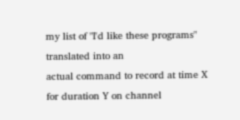my list of "I'd like these programs" translated into an
actual command to record at time X for duration Y on channel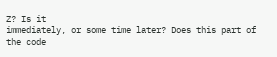Z? Is it
immediately, or some time later? Does this part of the code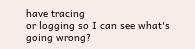have tracing
or logging so I can see what's going wrong?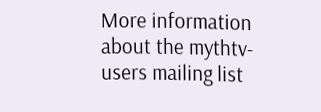More information about the mythtv-users mailing list